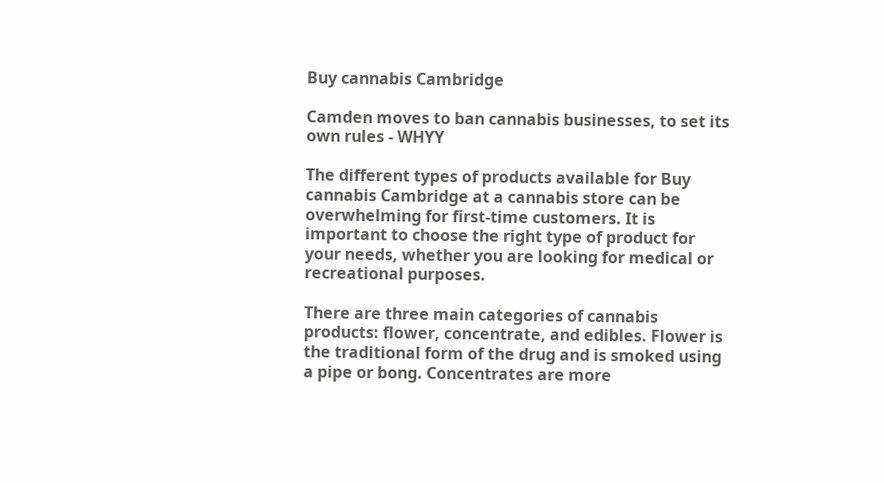Buy cannabis Cambridge

Camden moves to ban cannabis businesses, to set its own rules - WHYY

The different types of products available for Buy cannabis Cambridge at a cannabis store can be overwhelming for first-time customers. It is important to choose the right type of product for your needs, whether you are looking for medical or recreational purposes.

There are three main categories of cannabis products: flower, concentrate, and edibles. Flower is the traditional form of the drug and is smoked using a pipe or bong. Concentrates are more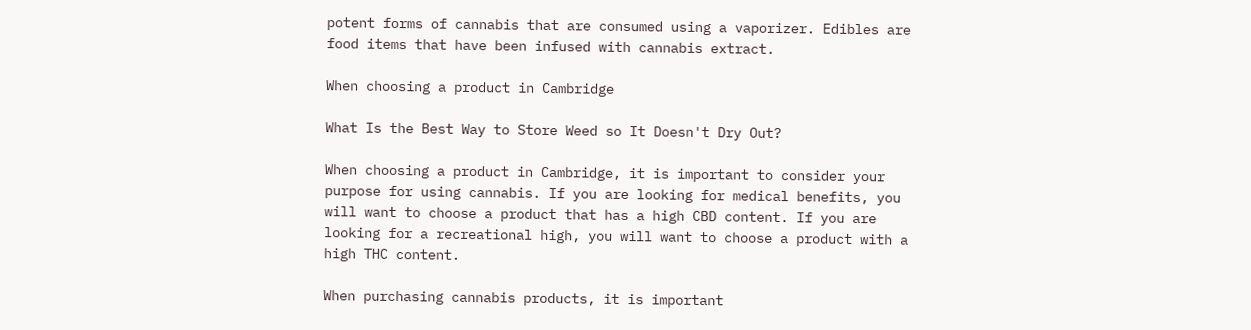potent forms of cannabis that are consumed using a vaporizer. Edibles are food items that have been infused with cannabis extract.

When choosing a product in Cambridge

What Is the Best Way to Store Weed so It Doesn't Dry Out?

When choosing a product in Cambridge, it is important to consider your purpose for using cannabis. If you are looking for medical benefits, you will want to choose a product that has a high CBD content. If you are looking for a recreational high, you will want to choose a product with a high THC content.

When purchasing cannabis products, it is important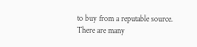to buy from a reputable source. There are many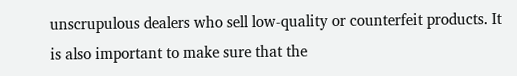unscrupulous dealers who sell low-quality or counterfeit products. It is also important to make sure that the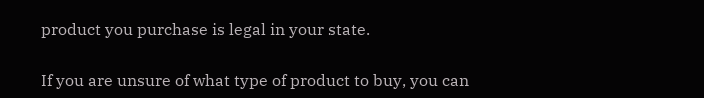product you purchase is legal in your state.

If you are unsure of what type of product to buy, you can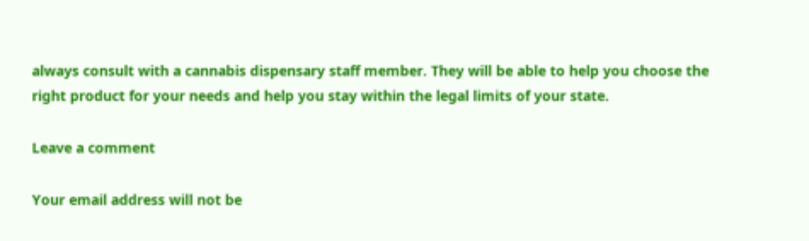always consult with a cannabis dispensary staff member. They will be able to help you choose the right product for your needs and help you stay within the legal limits of your state.

Leave a comment

Your email address will not be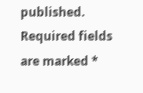published. Required fields are marked *